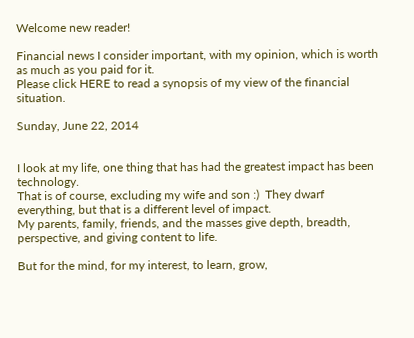Welcome new reader!

Financial news I consider important, with my opinion, which is worth as much as you paid for it.
Please click HERE to read a synopsis of my view of the financial situation.

Sunday, June 22, 2014


I look at my life, one thing that has had the greatest impact has been technology.
That is of course, excluding my wife and son :)  They dwarf everything, but that is a different level of impact.
My parents, family, friends, and the masses give depth, breadth, perspective, and giving content to life.

But for the mind, for my interest, to learn, grow,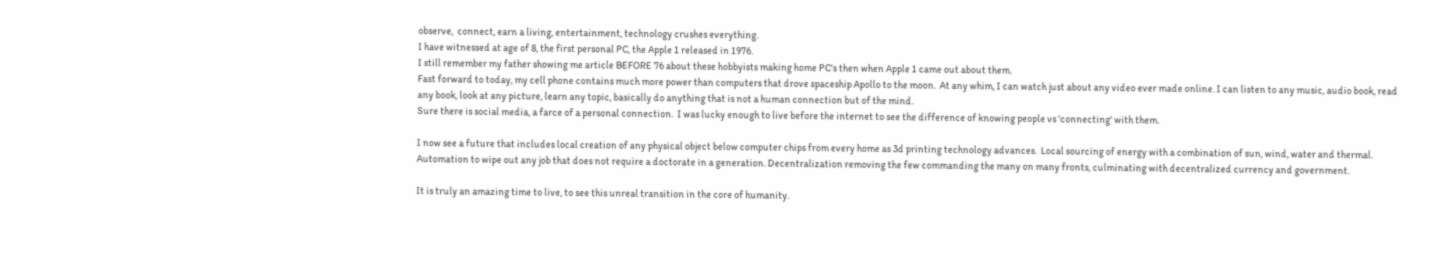observe,  connect, earn a living, entertainment, technology crushes everything.
I have witnessed at age of 8, the first personal PC, the Apple 1 released in 1976.
I still remember my father showing me article BEFORE 76 about these hobbyists making home PC's then when Apple 1 came out about them.
Fast forward to today, my cell phone contains much more power than computers that drove spaceship Apollo to the moon.  At any whim, I can watch just about any video ever made online. I can listen to any music, audio book, read any book, look at any picture, learn any topic, basically do anything that is not a human connection but of the mind.
Sure there is social media, a farce of a personal connection.  I was lucky enough to live before the internet to see the difference of knowing people vs 'connecting' with them.

I now see a future that includes local creation of any physical object below computer chips from every home as 3d printing technology advances.  Local sourcing of energy with a combination of sun, wind, water and thermal.  Automation to wipe out any job that does not require a doctorate in a generation. Decentralization removing the few commanding the many on many fronts, culminating with decentralized currency and government.

It is truly an amazing time to live, to see this unreal transition in the core of humanity.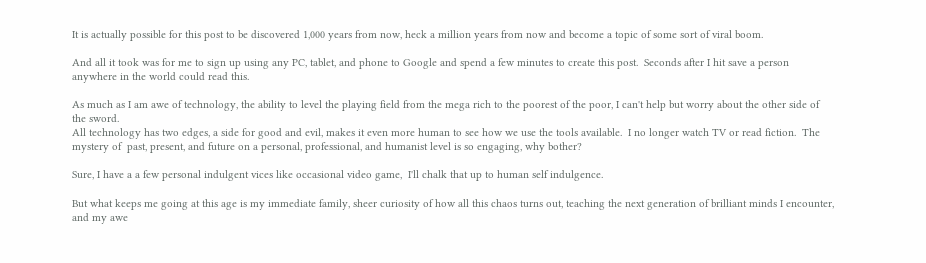It is actually possible for this post to be discovered 1,000 years from now, heck a million years from now and become a topic of some sort of viral boom.

And all it took was for me to sign up using any PC, tablet, and phone to Google and spend a few minutes to create this post.  Seconds after I hit save a person anywhere in the world could read this.

As much as I am awe of technology, the ability to level the playing field from the mega rich to the poorest of the poor, I can't help but worry about the other side of the sword.
All technology has two edges, a side for good and evil, makes it even more human to see how we use the tools available.  I no longer watch TV or read fiction.  The mystery of  past, present, and future on a personal, professional, and humanist level is so engaging, why bother?

Sure, I have a a few personal indulgent vices like occasional video game,  I'll chalk that up to human self indulgence.

But what keeps me going at this age is my immediate family, sheer curiosity of how all this chaos turns out, teaching the next generation of brilliant minds I encounter, and my awe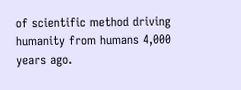of scientific method driving humanity from humans 4,000 years ago.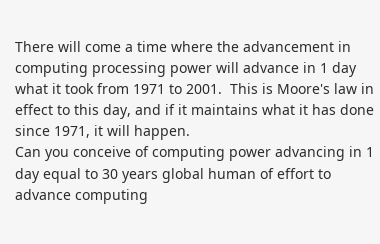There will come a time where the advancement in computing processing power will advance in 1 day what it took from 1971 to 2001.  This is Moore's law in effect to this day, and if it maintains what it has done since 1971, it will happen.
Can you conceive of computing power advancing in 1 day equal to 30 years global human of effort to advance computing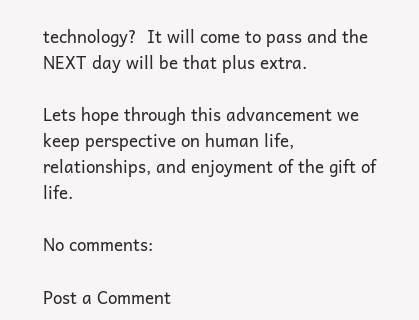technology?  It will come to pass and the NEXT day will be that plus extra.

Lets hope through this advancement we keep perspective on human life, relationships, and enjoyment of the gift of life.

No comments:

Post a Comment